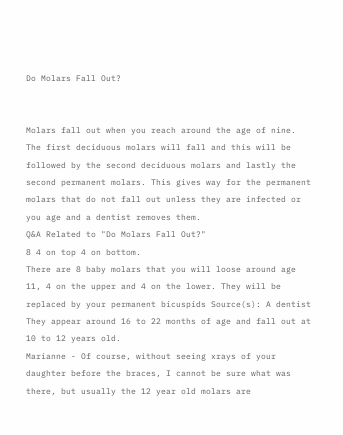Do Molars Fall Out?


Molars fall out when you reach around the age of nine. The first deciduous molars will fall and this will be followed by the second deciduous molars and lastly the second permanent molars. This gives way for the permanent molars that do not fall out unless they are infected or you age and a dentist removes them.
Q&A Related to "Do Molars Fall Out?"
8 4 on top 4 on bottom.
There are 8 baby molars that you will loose around age 11, 4 on the upper and 4 on the lower. They will be replaced by your permanent bicuspids Source(s): A dentist
They appear around 16 to 22 months of age and fall out at 10 to 12 years old.
Marianne - Of course, without seeing xrays of your daughter before the braces, I cannot be sure what was there, but usually the 12 year old molars are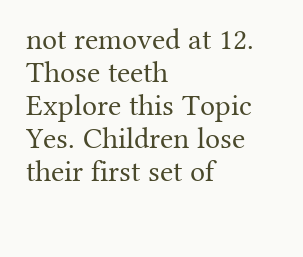not removed at 12. Those teeth
Explore this Topic
Yes. Children lose their first set of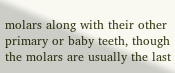molars along with their other primary or baby teeth, though the molars are usually the last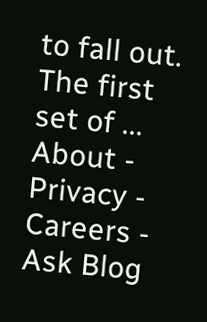to fall out. The first set of ...
About -  Privacy -  Careers -  Ask Blog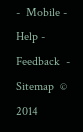-  Mobile -  Help -  Feedback  -  Sitemap  © 2014